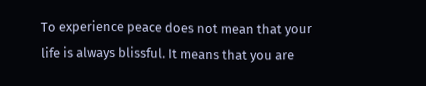To experience peace does not mean that your life is always blissful. It means that you are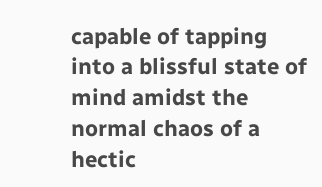capable of tapping into a blissful state of mind amidst the normal chaos of a hectic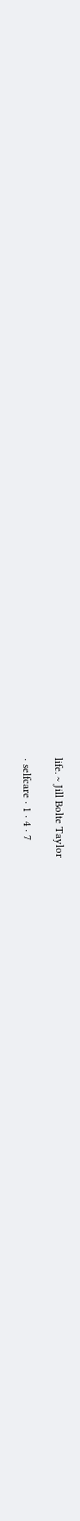life. ~ Jill Bolte Taylor

· selfcare · 1 · 4 · 7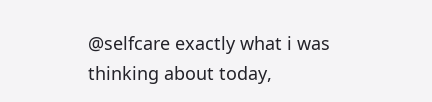@selfcare exactly what i was thinking about today,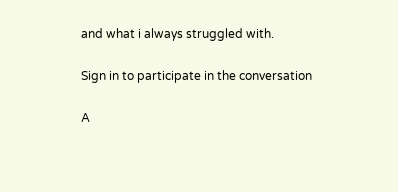and what i always struggled with.

Sign in to participate in the conversation

A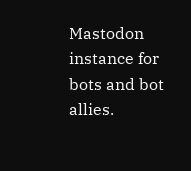Mastodon instance for bots and bot allies.